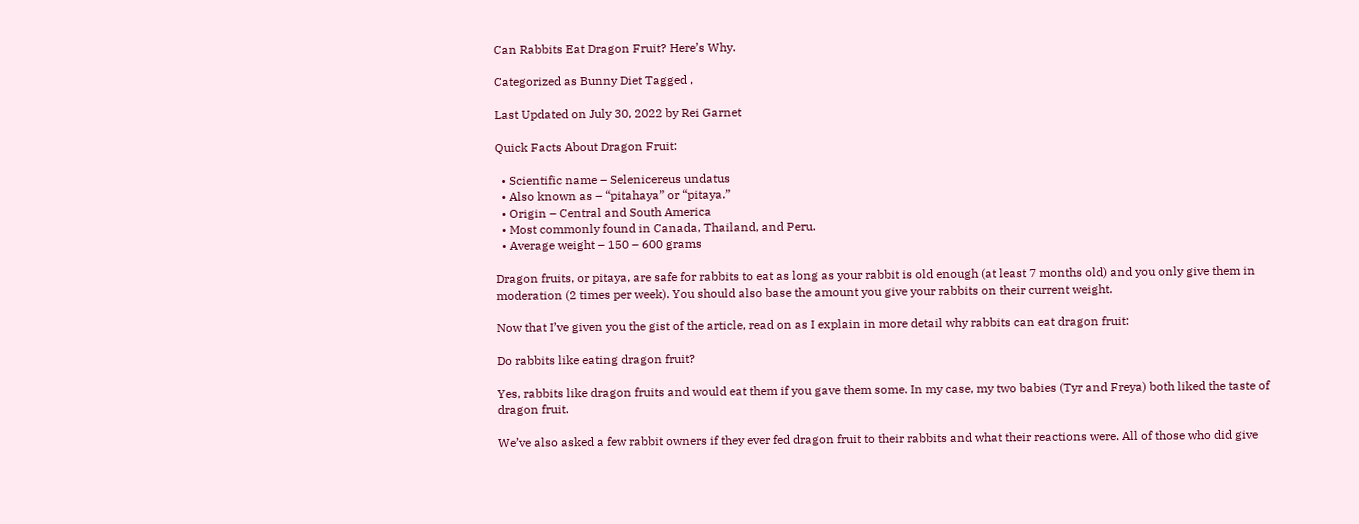Can Rabbits Eat Dragon Fruit? Here’s Why.

Categorized as Bunny Diet Tagged ,

Last Updated on July 30, 2022 by Rei Garnet

Quick Facts About Dragon Fruit:

  • Scientific name – Selenicereus undatus
  • Also known as – “pitahaya” or “pitaya.”
  • Origin – Central and South America
  • Most commonly found in Canada, Thailand, and Peru.
  • Average weight – 150 – 600 grams

Dragon fruits, or pitaya, are safe for rabbits to eat as long as your rabbit is old enough (at least 7 months old) and you only give them in moderation (2 times per week). You should also base the amount you give your rabbits on their current weight.

Now that I’ve given you the gist of the article, read on as I explain in more detail why rabbits can eat dragon fruit:

Do rabbits like eating dragon fruit?

Yes, rabbits like dragon fruits and would eat them if you gave them some. In my case, my two babies (Tyr and Freya) both liked the taste of dragon fruit.

We’ve also asked a few rabbit owners if they ever fed dragon fruit to their rabbits and what their reactions were. All of those who did give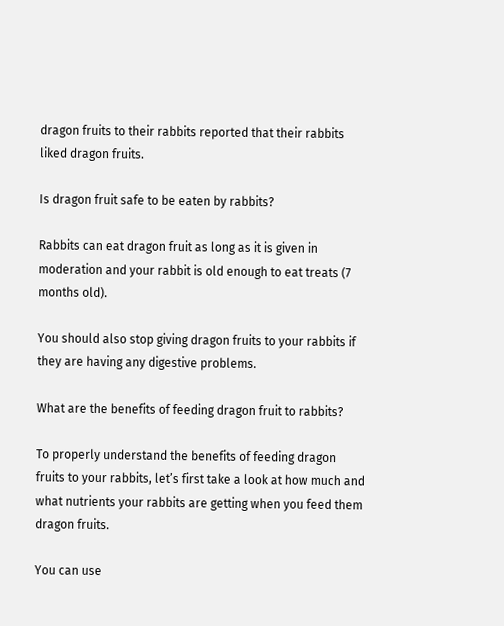dragon fruits to their rabbits reported that their rabbits liked dragon fruits.

Is dragon fruit safe to be eaten by rabbits?

Rabbits can eat dragon fruit as long as it is given in moderation and your rabbit is old enough to eat treats (7 months old).

You should also stop giving dragon fruits to your rabbits if they are having any digestive problems.

What are the benefits of feeding dragon fruit to rabbits?

To properly understand the benefits of feeding dragon fruits to your rabbits, let’s first take a look at how much and what nutrients your rabbits are getting when you feed them dragon fruits.

You can use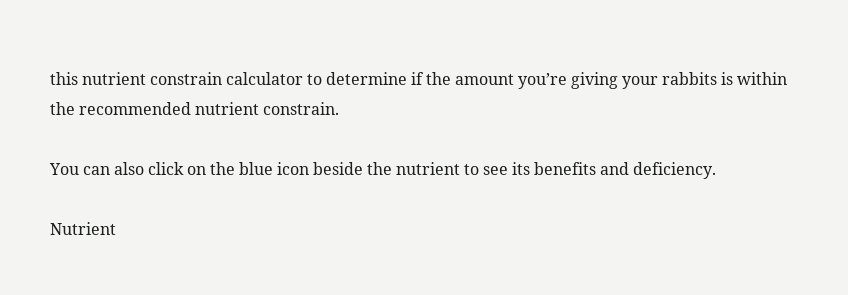this nutrient constrain calculator to determine if the amount you’re giving your rabbits is within the recommended nutrient constrain.

You can also click on the blue icon beside the nutrient to see its benefits and deficiency.

Nutrient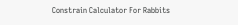Constrain Calculator For Rabbits